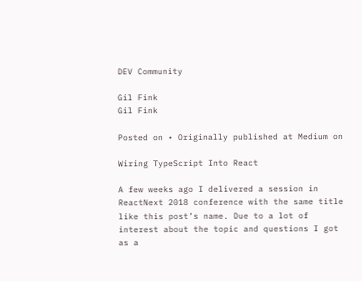DEV Community

Gil Fink
Gil Fink

Posted on • Originally published at Medium on

Wiring TypeScript Into React

A few weeks ago I delivered a session in ReactNext 2018 conference with the same title like this post’s name. Due to a lot of interest about the topic and questions I got as a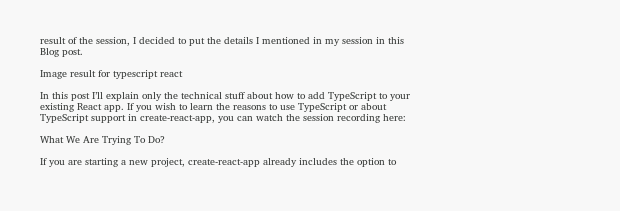result of the session, I decided to put the details I mentioned in my session in this Blog post.

Image result for typescript react

In this post I’ll explain only the technical stuff about how to add TypeScript to your existing React app. If you wish to learn the reasons to use TypeScript or about TypeScript support in create-react-app, you can watch the session recording here:

What We Are Trying To Do?

If you are starting a new project, create-react-app already includes the option to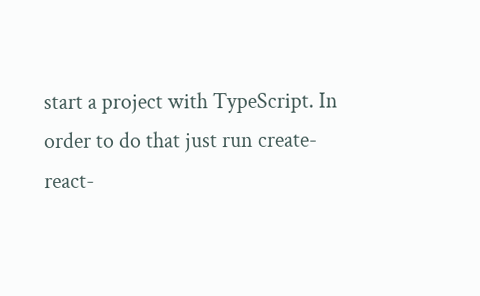start a project with TypeScript. In order to do that just run create-react-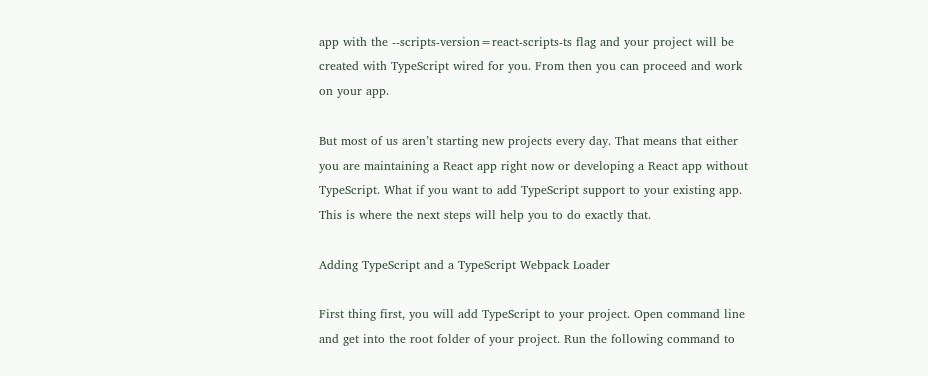app with the --scripts-version=react-scripts-ts flag and your project will be created with TypeScript wired for you. From then you can proceed and work on your app.

But most of us aren’t starting new projects every day. That means that either you are maintaining a React app right now or developing a React app without TypeScript. What if you want to add TypeScript support to your existing app. This is where the next steps will help you to do exactly that.

Adding TypeScript and a TypeScript Webpack Loader

First thing first, you will add TypeScript to your project. Open command line and get into the root folder of your project. Run the following command to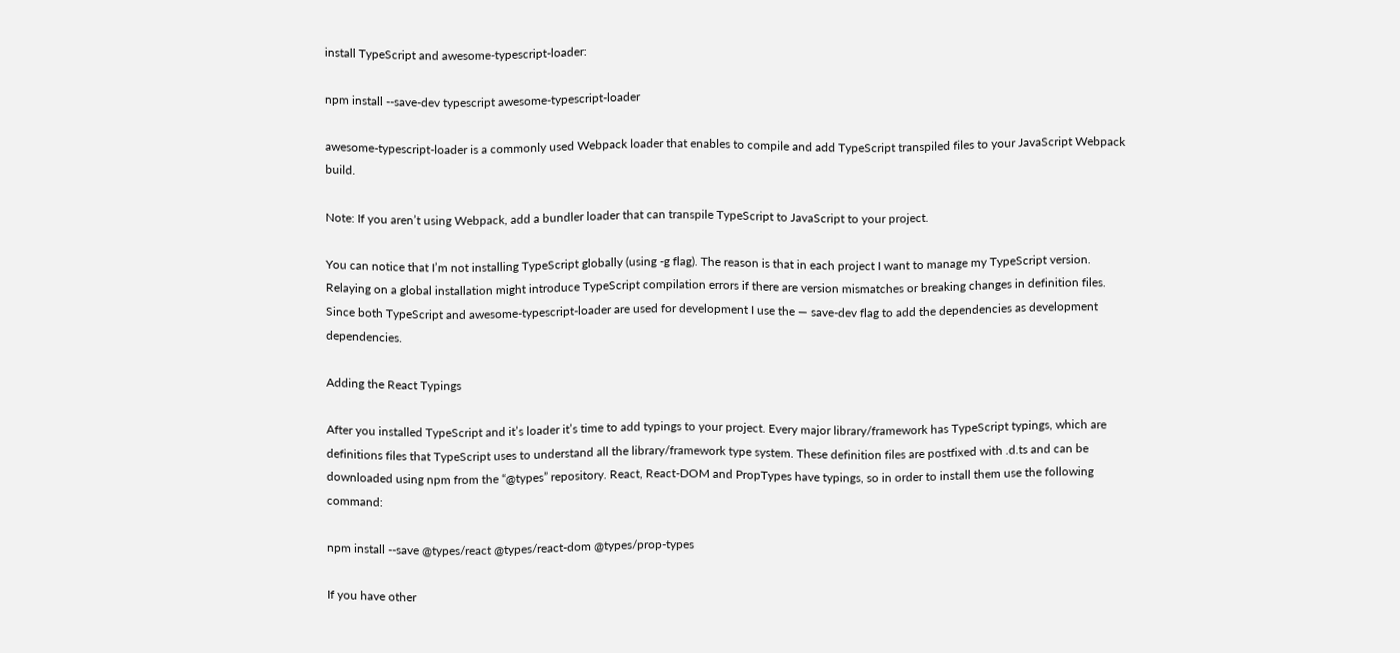install TypeScript and awesome-typescript-loader:

npm install --save-dev typescript awesome-typescript-loader

awesome-typescript-loader is a commonly used Webpack loader that enables to compile and add TypeScript transpiled files to your JavaScript Webpack build.

Note: If you aren’t using Webpack, add a bundler loader that can transpile TypeScript to JavaScript to your project.

You can notice that I’m not installing TypeScript globally (using -g flag). The reason is that in each project I want to manage my TypeScript version. Relaying on a global installation might introduce TypeScript compilation errors if there are version mismatches or breaking changes in definition files. Since both TypeScript and awesome-typescript-loader are used for development I use the — save-dev flag to add the dependencies as development dependencies.

Adding the React Typings

After you installed TypeScript and it’s loader it’s time to add typings to your project. Every major library/framework has TypeScript typings, which are definitions files that TypeScript uses to understand all the library/framework type system. These definition files are postfixed with .d.ts and can be downloaded using npm from the “@types” repository. React, React-DOM and PropTypes have typings, so in order to install them use the following command:

npm install --save @types/react @types/react-dom @types/prop-types

If you have other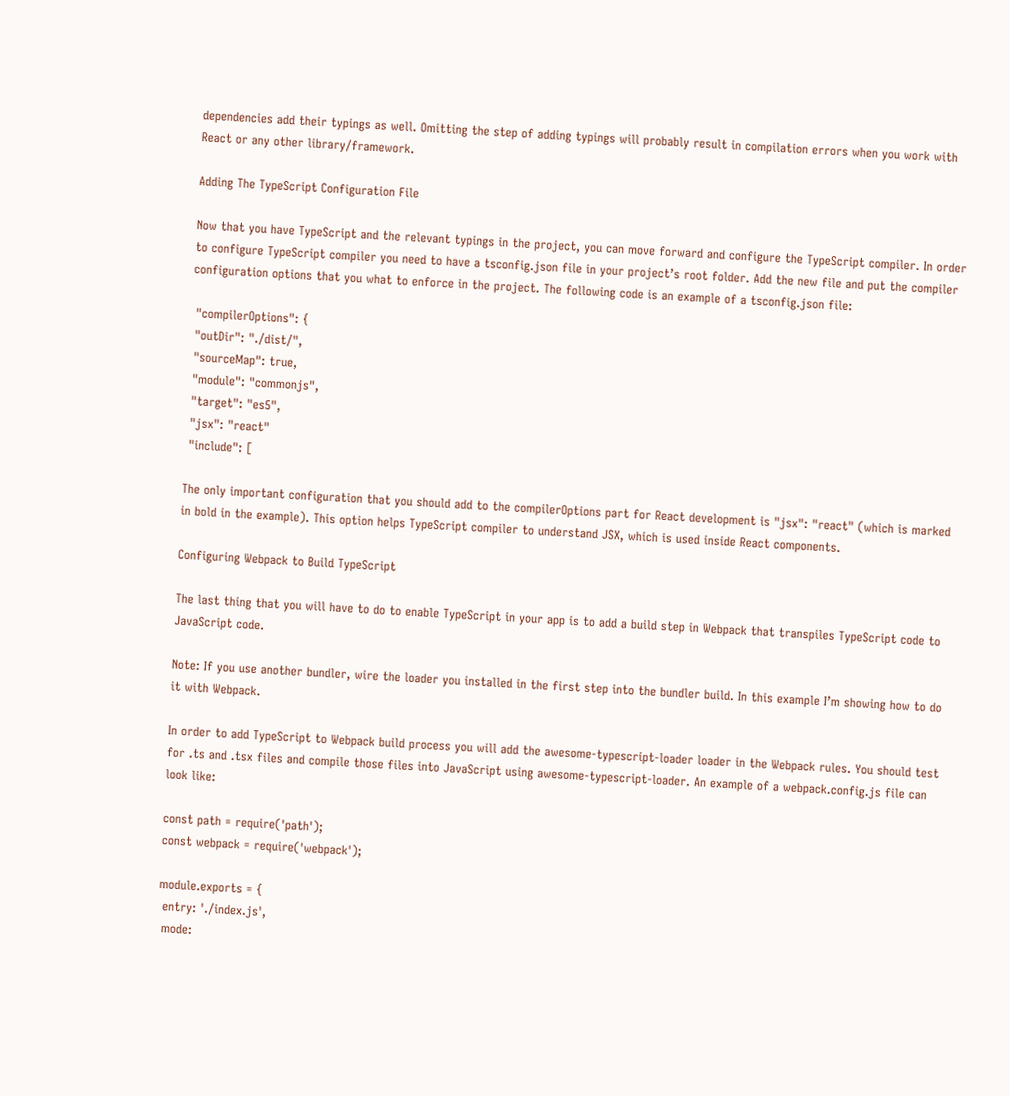dependencies add their typings as well. Omitting the step of adding typings will probably result in compilation errors when you work with React or any other library/framework.

Adding The TypeScript Configuration File

Now that you have TypeScript and the relevant typings in the project, you can move forward and configure the TypeScript compiler. In order to configure TypeScript compiler you need to have a tsconfig.json file in your project’s root folder. Add the new file and put the compiler configuration options that you what to enforce in the project. The following code is an example of a tsconfig.json file:

 "compilerOptions": {
 "outDir": "./dist/",
 "sourceMap": true,
 "module": "commonjs",
 "target": "es5",
 "jsx": "react"
 "include": [

The only important configuration that you should add to the compilerOptions part for React development is "jsx": "react" (which is marked in bold in the example). This option helps TypeScript compiler to understand JSX, which is used inside React components.

Configuring Webpack to Build TypeScript

The last thing that you will have to do to enable TypeScript in your app is to add a build step in Webpack that transpiles TypeScript code to JavaScript code.

Note: If you use another bundler, wire the loader you installed in the first step into the bundler build. In this example I’m showing how to do it with Webpack.

In order to add TypeScript to Webpack build process you will add the awesome-typescript-loader loader in the Webpack rules. You should test for .ts and .tsx files and compile those files into JavaScript using awesome-typescript-loader. An example of a webpack.config.js file can look like:

const path = require('path');
const webpack = require('webpack');

module.exports = {
 entry: './index.js',
 mode: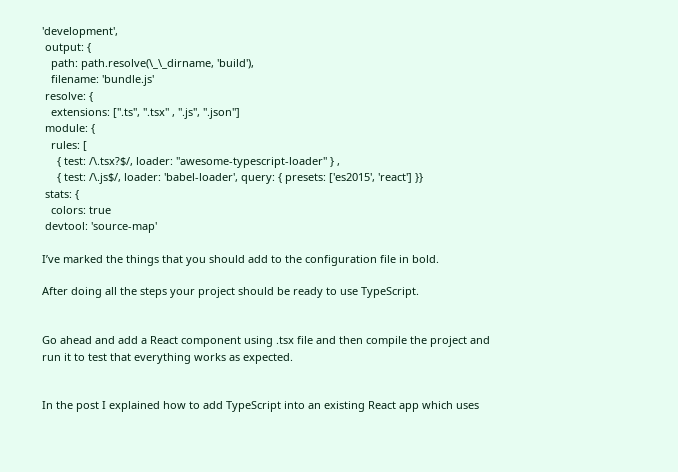'development',
 output: {
   path: path.resolve(\_\_dirname, 'build'),
   filename: 'bundle.js'
 resolve: {
   extensions: [".ts", ".tsx" , ".js", ".json"]
 module: {
   rules: [
     { test: /\.tsx?$/, loader: "awesome-typescript-loader" } ,
     { test: /\.js$/, loader: 'babel-loader', query: { presets: ['es2015', 'react'] }}
 stats: {
   colors: true
 devtool: 'source-map'

I’ve marked the things that you should add to the configuration file in bold.

After doing all the steps your project should be ready to use TypeScript.


Go ahead and add a React component using .tsx file and then compile the project and run it to test that everything works as expected.


In the post I explained how to add TypeScript into an existing React app which uses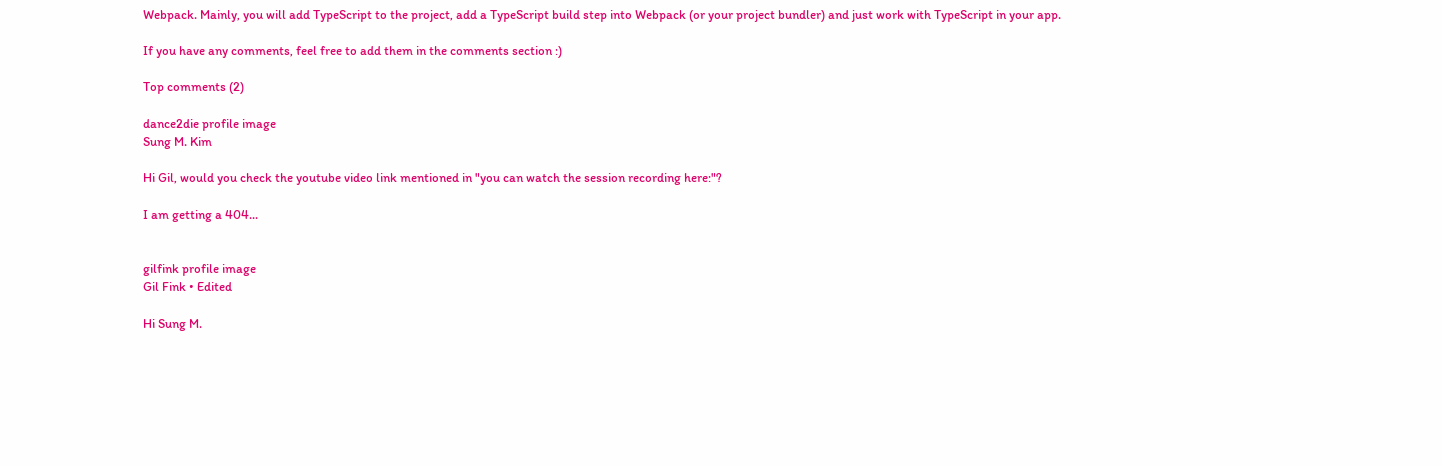Webpack. Mainly, you will add TypeScript to the project, add a TypeScript build step into Webpack (or your project bundler) and just work with TypeScript in your app.

If you have any comments, feel free to add them in the comments section :)

Top comments (2)

dance2die profile image
Sung M. Kim

Hi Gil, would you check the youtube video link mentioned in "you can watch the session recording here:"?

I am getting a 404...


gilfink profile image
Gil Fink • Edited

Hi Sung M.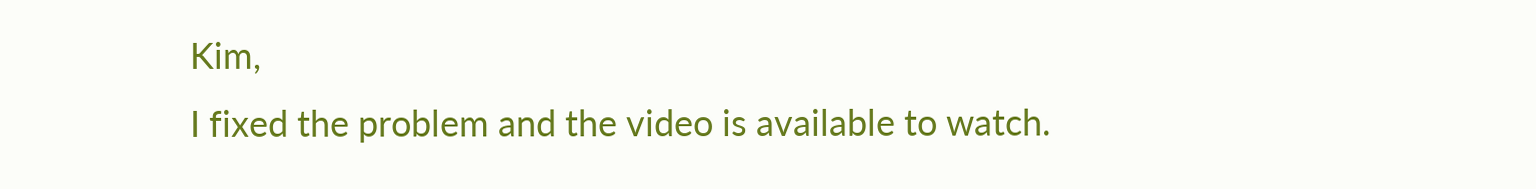Kim,
I fixed the problem and the video is available to watch.